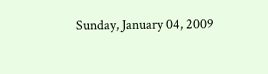Sunday, January 04, 2009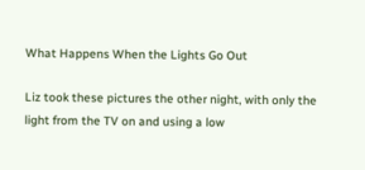What Happens When the Lights Go Out

Liz took these pictures the other night, with only the light from the TV on and using a low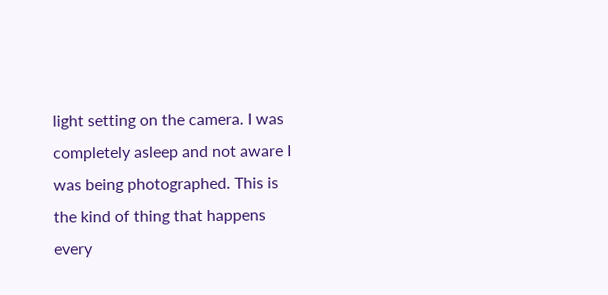light setting on the camera. I was completely asleep and not aware I was being photographed. This is the kind of thing that happens every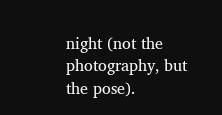night (not the photography, but the pose).